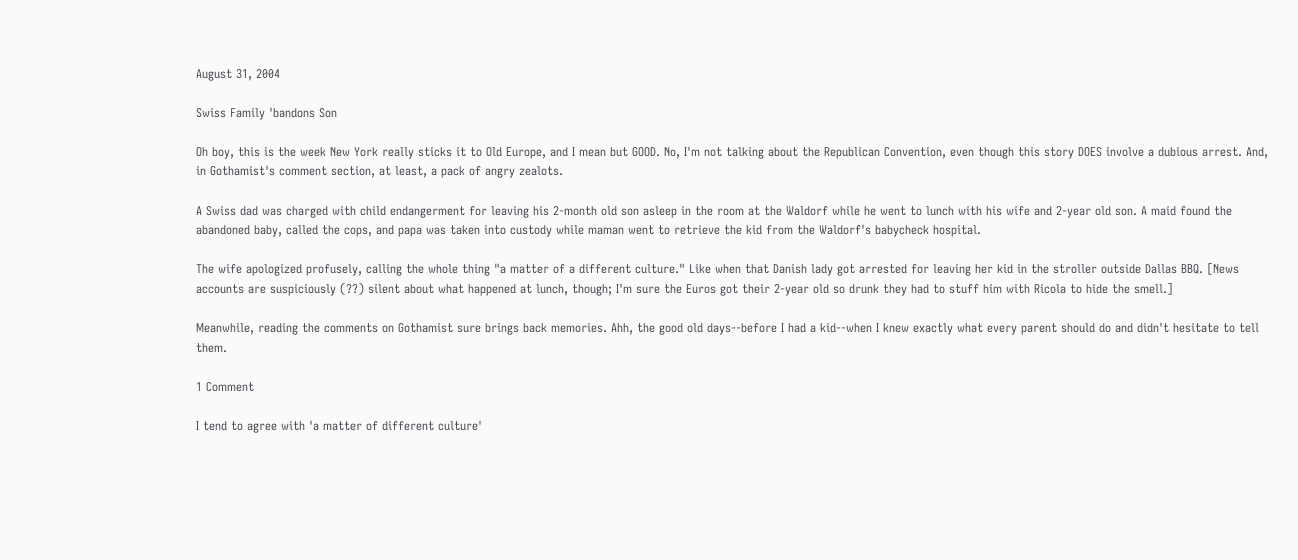August 31, 2004

Swiss Family 'bandons Son

Oh boy, this is the week New York really sticks it to Old Europe, and I mean but GOOD. No, I'm not talking about the Republican Convention, even though this story DOES involve a dubious arrest. And, in Gothamist's comment section, at least, a pack of angry zealots.

A Swiss dad was charged with child endangerment for leaving his 2-month old son asleep in the room at the Waldorf while he went to lunch with his wife and 2-year old son. A maid found the abandoned baby, called the cops, and papa was taken into custody while maman went to retrieve the kid from the Waldorf's babycheck hospital.

The wife apologized profusely, calling the whole thing "a matter of a different culture." Like when that Danish lady got arrested for leaving her kid in the stroller outside Dallas BBQ. [News accounts are suspiciously (??) silent about what happened at lunch, though; I'm sure the Euros got their 2-year old so drunk they had to stuff him with Ricola to hide the smell.]

Meanwhile, reading the comments on Gothamist sure brings back memories. Ahh, the good old days--before I had a kid--when I knew exactly what every parent should do and didn't hesitate to tell them.

1 Comment

I tend to agree with 'a matter of different culture'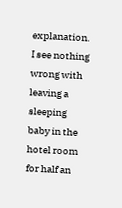explanation. I see nothing wrong with leaving a sleeping baby in the hotel room for half an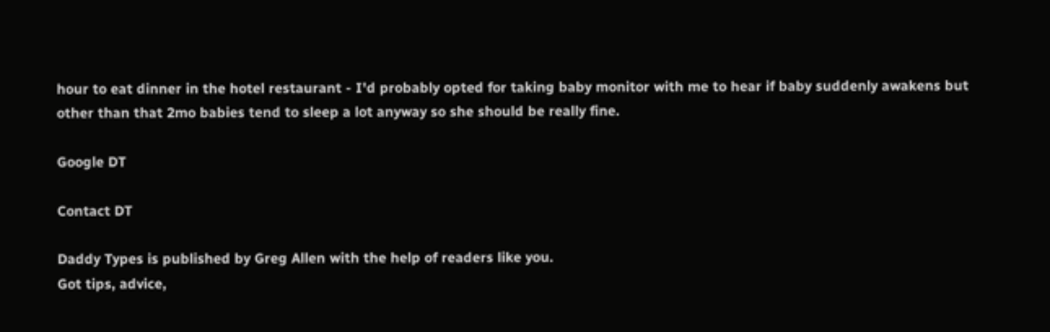hour to eat dinner in the hotel restaurant - I'd probably opted for taking baby monitor with me to hear if baby suddenly awakens but other than that 2mo babies tend to sleep a lot anyway so she should be really fine.

Google DT

Contact DT

Daddy Types is published by Greg Allen with the help of readers like you.
Got tips, advice,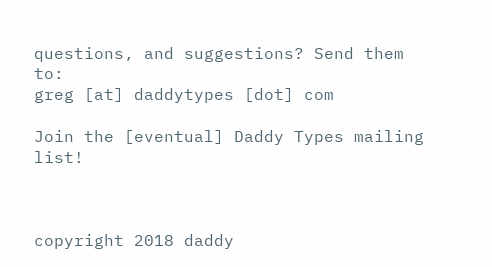questions, and suggestions? Send them to:
greg [at] daddytypes [dot] com

Join the [eventual] Daddy Types mailing list!



copyright 2018 daddy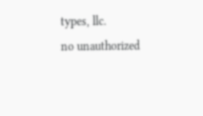types, llc.
no unauthorized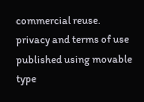commercial reuse.
privacy and terms of use
published using movable type